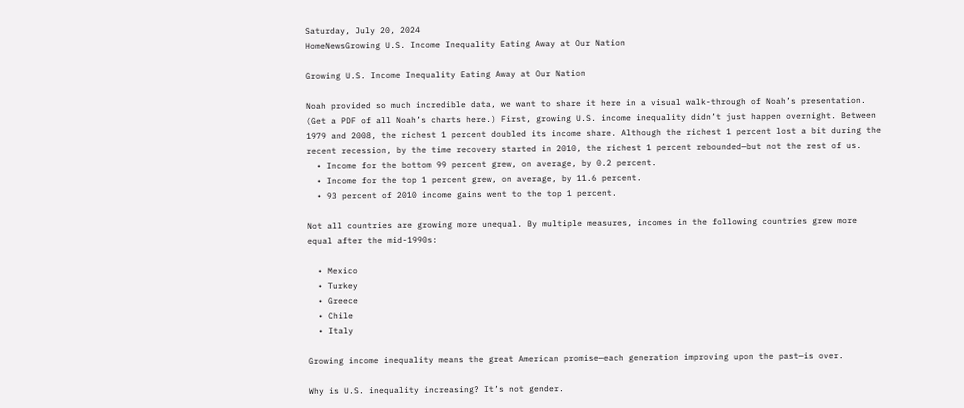Saturday, July 20, 2024
HomeNewsGrowing U.S. Income Inequality Eating Away at Our Nation

Growing U.S. Income Inequality Eating Away at Our Nation

Noah provided so much incredible data, we want to share it here in a visual walk-through of Noah’s presentation. (Get a PDF of all Noah’s charts here.) First, growing U.S. income inequality didn’t just happen overnight. Between 1979 and 2008, the richest 1 percent doubled its income share. Although the richest 1 percent lost a bit during the recent recession, by the time recovery started in 2010, the richest 1 percent rebounded—but not the rest of us.
  • Income for the bottom 99 percent grew, on average, by 0.2 percent.
  • Income for the top 1 percent grew, on average, by 11.6 percent.
  • 93 percent of 2010 income gains went to the top 1 percent.

Not all countries are growing more unequal. By multiple measures, incomes in the following countries grew more equal after the mid-1990s:

  • Mexico
  • Turkey
  • Greece
  • Chile
  • Italy

Growing income inequality means the great American promise—each generation improving upon the past—is over.

Why is U.S. inequality increasing? It’s not gender.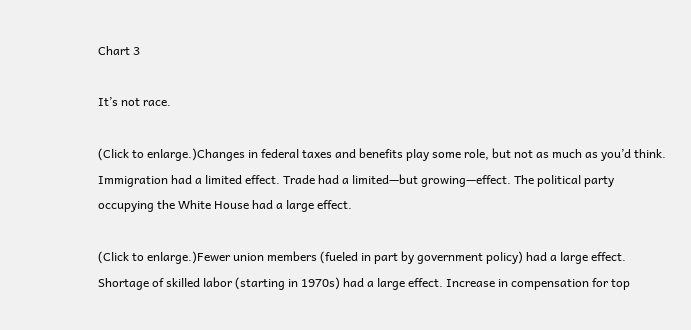Chart 3

It’s not race.

(Click to enlarge.)Changes in federal taxes and benefits play some role, but not as much as you’d think. Immigration had a limited effect. Trade had a limited—but growing—effect. The political party occupying the White House had a large effect.

(Click to enlarge.)Fewer union members (fueled in part by government policy) had a large effect. Shortage of skilled labor (starting in 1970s) had a large effect. Increase in compensation for top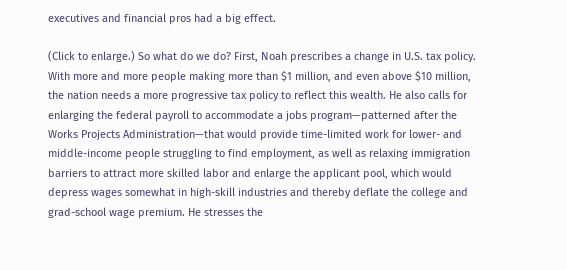executives and financial pros had a big effect.

(Click to enlarge.) So what do we do? First, Noah prescribes a change in U.S. tax policy. With more and more people making more than $1 million, and even above $10 million, the nation needs a more progressive tax policy to reflect this wealth. He also calls for enlarging the federal payroll to accommodate a jobs program—patterned after the Works Projects Administration—that would provide time-limited work for lower- and middle-income people struggling to find employment, as well as relaxing immigration barriers to attract more skilled labor and enlarge the applicant pool, which would depress wages somewhat in high-skill industries and thereby deflate the college and grad-school wage premium. He stresses the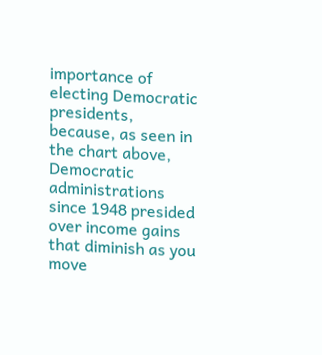importance of electing Democratic presidents, because, as seen in the chart above, Democratic administrations since 1948 presided over income gains that diminish as you move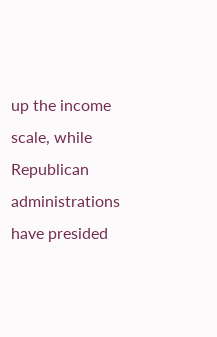up the income scale, while Republican administrations have presided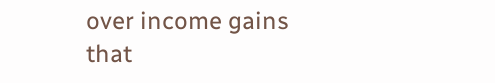over income gains that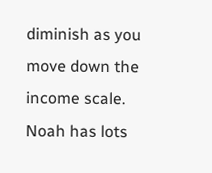diminish as you move down the income scale. Noah has lots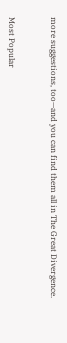more suggestions, too—and you can find them all in The Great Divergence.


Most Popular